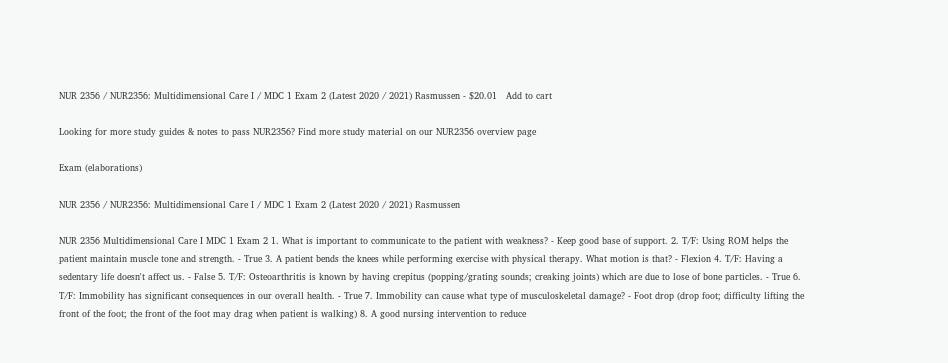NUR 2356 / NUR2356: Multidimensional Care I / MDC 1 Exam 2 (Latest 2020 / 2021) Rasmussen - $20.01   Add to cart

Looking for more study guides & notes to pass NUR2356? Find more study material on our NUR2356 overview page

Exam (elaborations)

NUR 2356 / NUR2356: Multidimensional Care I / MDC 1 Exam 2 (Latest 2020 / 2021) Rasmussen

NUR 2356 Multidimensional Care I MDC 1 Exam 2 1. What is important to communicate to the patient with weakness? - Keep good base of support. 2. T/F: Using ROM helps the patient maintain muscle tone and strength. - True 3. A patient bends the knees while performing exercise with physical therapy. What motion is that? - Flexion 4. T/F: Having a sedentary life doesn't affect us. - False 5. T/F: Osteoarthritis is known by having crepitus (popping/grating sounds; creaking joints) which are due to lose of bone particles. - True 6. T/F: Immobility has significant consequences in our overall health. - True 7. Immobility can cause what type of musculoskeletal damage? - Foot drop (drop foot; difficulty lifting the front of the foot; the front of the foot may drag when patient is walking) 8. A good nursing intervention to reduce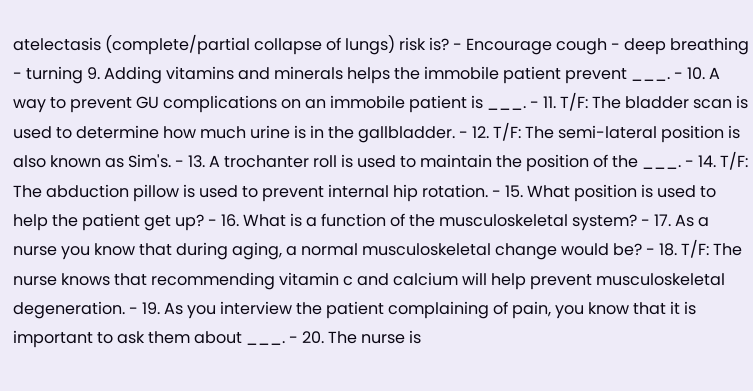atelectasis (complete/partial collapse of lungs) risk is? - Encourage cough - deep breathing - turning 9. Adding vitamins and minerals helps the immobile patient prevent ___. - 10. A way to prevent GU complications on an immobile patient is ___. - 11. T/F: The bladder scan is used to determine how much urine is in the gallbladder. - 12. T/F: The semi-lateral position is also known as Sim's. - 13. A trochanter roll is used to maintain the position of the ___. - 14. T/F: The abduction pillow is used to prevent internal hip rotation. - 15. What position is used to help the patient get up? - 16. What is a function of the musculoskeletal system? - 17. As a nurse you know that during aging, a normal musculoskeletal change would be? - 18. T/F: The nurse knows that recommending vitamin c and calcium will help prevent musculoskeletal degeneration. - 19. As you interview the patient complaining of pain, you know that it is important to ask them about ___. - 20. The nurse is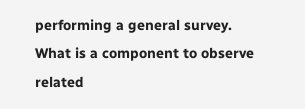performing a general survey. What is a component to observe related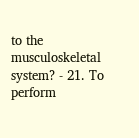to the musculoskeletal system? - 21. To perform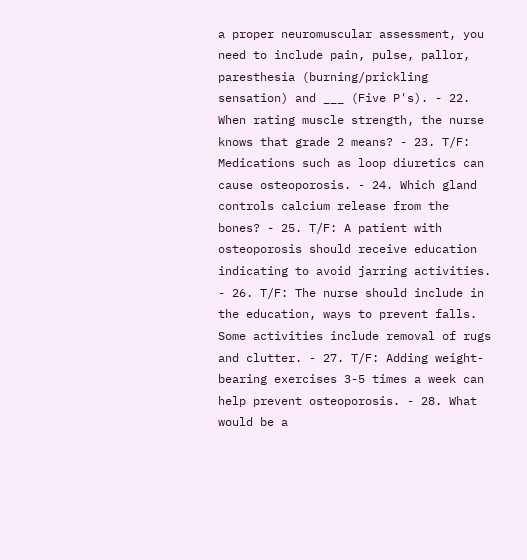a proper neuromuscular assessment, you need to include pain, pulse, pallor, paresthesia (burning/prickling sensation) and ___ (Five P's). - 22. When rating muscle strength, the nurse knows that grade 2 means? - 23. T/F: Medications such as loop diuretics can cause osteoporosis. - 24. Which gland controls calcium release from the bones? - 25. T/F: A patient with osteoporosis should receive education indicating to avoid jarring activities. - 26. T/F: The nurse should include in the education, ways to prevent falls. Some activities include removal of rugs and clutter. - 27. T/F: Adding weight-bearing exercises 3-5 times a week can help prevent osteoporosis. - 28. What would be a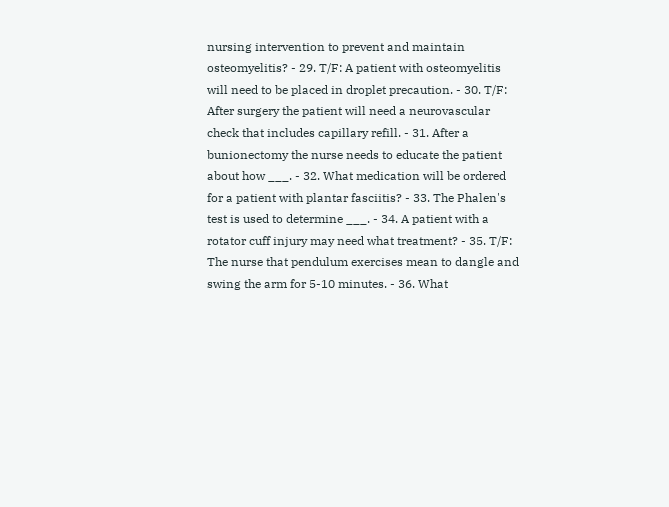nursing intervention to prevent and maintain osteomyelitis? - 29. T/F: A patient with osteomyelitis will need to be placed in droplet precaution. - 30. T/F: After surgery the patient will need a neurovascular check that includes capillary refill. - 31. After a bunionectomy the nurse needs to educate the patient about how ___. - 32. What medication will be ordered for a patient with plantar fasciitis? - 33. The Phalen's test is used to determine ___. - 34. A patient with a rotator cuff injury may need what treatment? - 35. T/F: The nurse that pendulum exercises mean to dangle and swing the arm for 5-10 minutes. - 36. What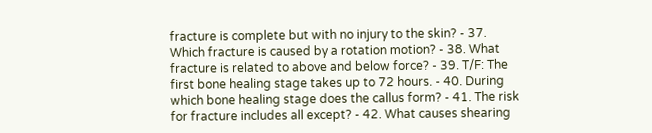fracture is complete but with no injury to the skin? - 37. Which fracture is caused by a rotation motion? - 38. What fracture is related to above and below force? - 39. T/F: The first bone healing stage takes up to 72 hours. - 40. During which bone healing stage does the callus form? - 41. The risk for fracture includes all except? - 42. What causes shearing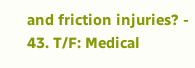and friction injuries? - 43. T/F: Medical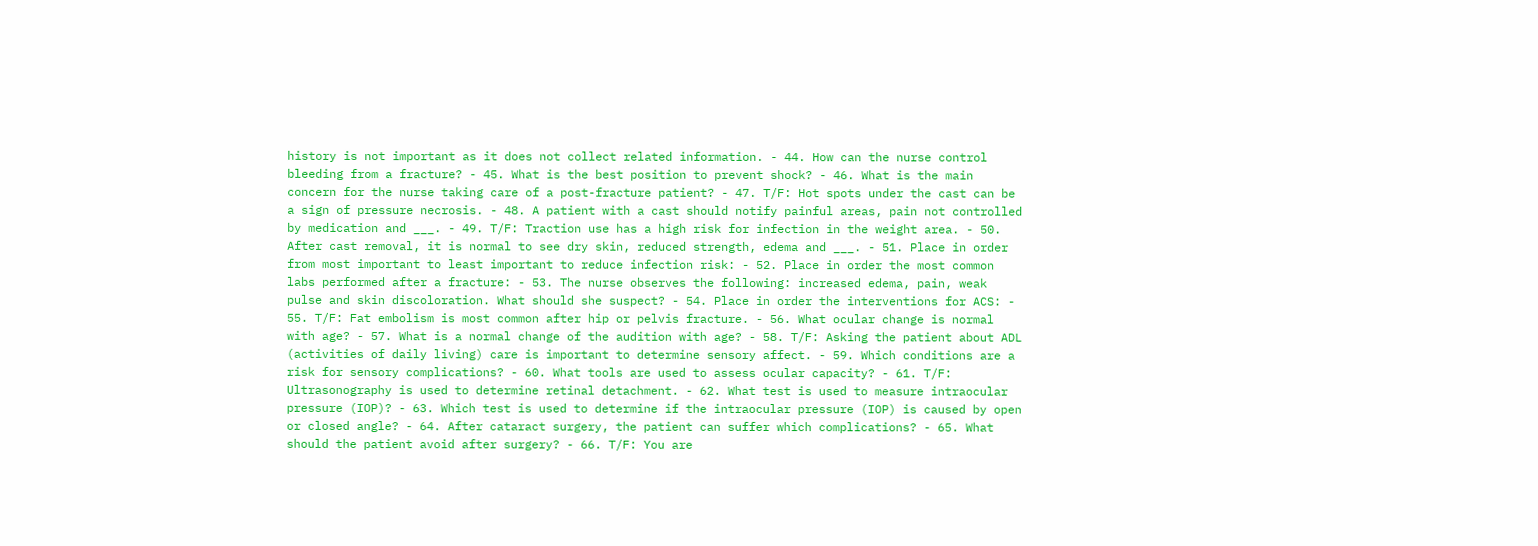history is not important as it does not collect related information. - 44. How can the nurse control bleeding from a fracture? - 45. What is the best position to prevent shock? - 46. What is the main concern for the nurse taking care of a post-fracture patient? - 47. T/F: Hot spots under the cast can be a sign of pressure necrosis. - 48. A patient with a cast should notify painful areas, pain not controlled by medication and ___. - 49. T/F: Traction use has a high risk for infection in the weight area. - 50. After cast removal, it is normal to see dry skin, reduced strength, edema and ___. - 51. Place in order from most important to least important to reduce infection risk: - 52. Place in order the most common labs performed after a fracture: - 53. The nurse observes the following: increased edema, pain, weak pulse and skin discoloration. What should she suspect? - 54. Place in order the interventions for ACS: - 55. T/F: Fat embolism is most common after hip or pelvis fracture. - 56. What ocular change is normal with age? - 57. What is a normal change of the audition with age? - 58. T/F: Asking the patient about ADL (activities of daily living) care is important to determine sensory affect. - 59. Which conditions are a risk for sensory complications? - 60. What tools are used to assess ocular capacity? - 61. T/F: Ultrasonography is used to determine retinal detachment. - 62. What test is used to measure intraocular pressure (IOP)? - 63. Which test is used to determine if the intraocular pressure (IOP) is caused by open or closed angle? - 64. After cataract surgery, the patient can suffer which complications? - 65. What should the patient avoid after surgery? - 66. T/F: You are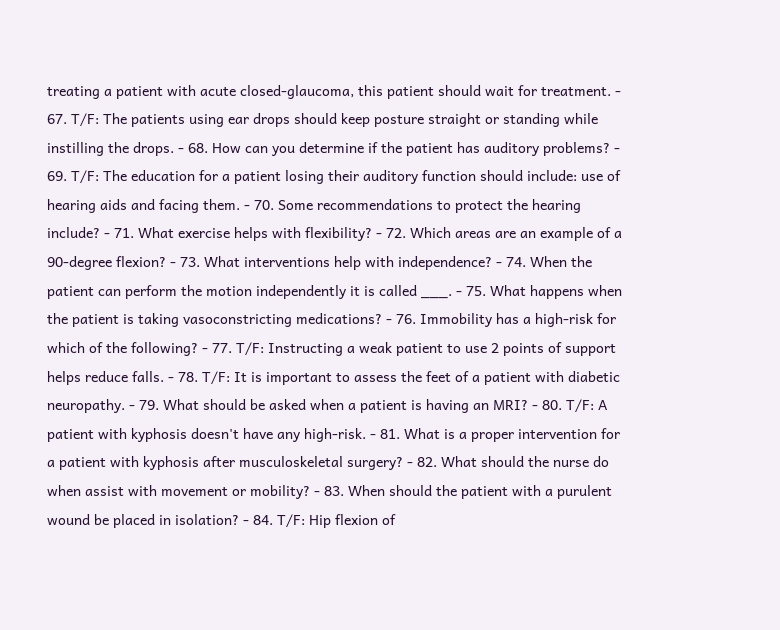treating a patient with acute closed-glaucoma, this patient should wait for treatment. - 67. T/F: The patients using ear drops should keep posture straight or standing while instilling the drops. - 68. How can you determine if the patient has auditory problems? - 69. T/F: The education for a patient losing their auditory function should include: use of hearing aids and facing them. - 70. Some recommendations to protect the hearing include? - 71. What exercise helps with flexibility? - 72. Which areas are an example of a 90-degree flexion? - 73. What interventions help with independence? - 74. When the patient can perform the motion independently it is called ___. - 75. What happens when the patient is taking vasoconstricting medications? - 76. Immobility has a high-risk for which of the following? - 77. T/F: Instructing a weak patient to use 2 points of support helps reduce falls. - 78. T/F: It is important to assess the feet of a patient with diabetic neuropathy. - 79. What should be asked when a patient is having an MRI? - 80. T/F: A patient with kyphosis doesn't have any high-risk. - 81. What is a proper intervention for a patient with kyphosis after musculoskeletal surgery? - 82. What should the nurse do when assist with movement or mobility? - 83. When should the patient with a purulent wound be placed in isolation? - 84. T/F: Hip flexion of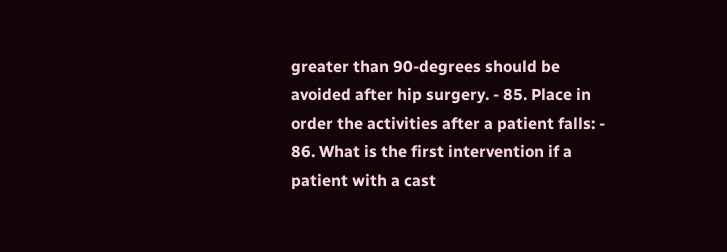greater than 90-degrees should be avoided after hip surgery. - 85. Place in order the activities after a patient falls: - 86. What is the first intervention if a patient with a cast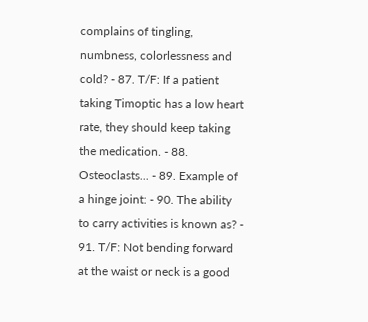complains of tingling, numbness, colorlessness and cold? - 87. T/F: If a patient taking Timoptic has a low heart rate, they should keep taking the medication. - 88. Osteoclasts... - 89. Example of a hinge joint: - 90. The ability to carry activities is known as? - 91. T/F: Not bending forward at the waist or neck is a good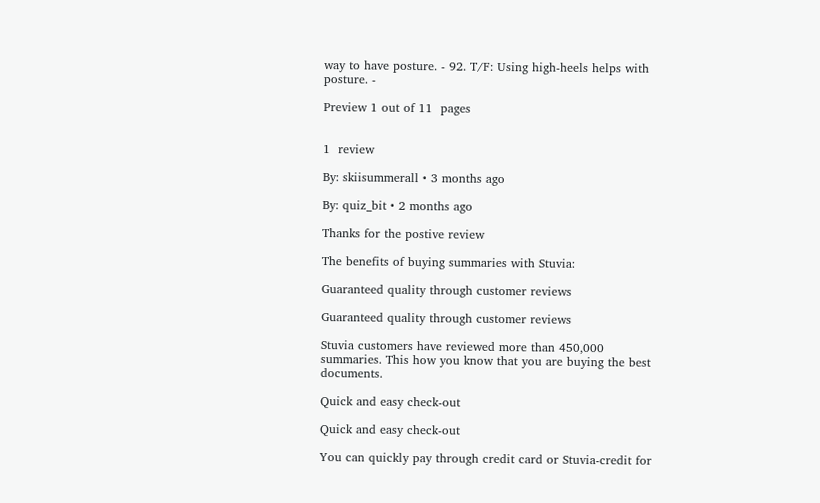way to have posture. - 92. T/F: Using high-heels helps with posture. -

Preview 1 out of 11  pages


1  review

By: skiisummerall • 3 months ago

By: quiz_bit • 2 months ago

Thanks for the postive review

The benefits of buying summaries with Stuvia:

Guaranteed quality through customer reviews

Guaranteed quality through customer reviews

Stuvia customers have reviewed more than 450,000 summaries. This how you know that you are buying the best documents.

Quick and easy check-out

Quick and easy check-out

You can quickly pay through credit card or Stuvia-credit for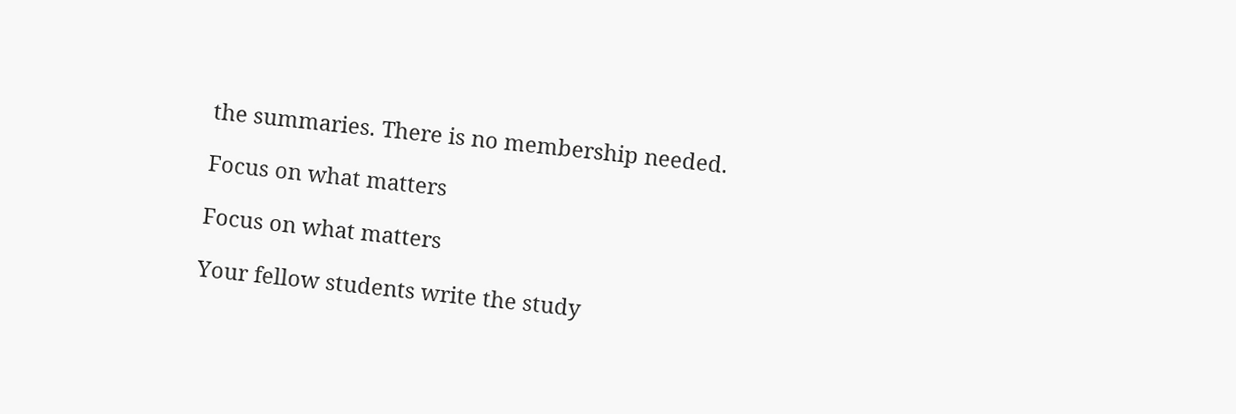the summaries. There is no membership needed.

Focus on what matters

Focus on what matters

Your fellow students write the study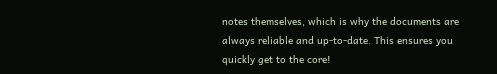notes themselves, which is why the documents are always reliable and up-to-date. This ensures you quickly get to the core!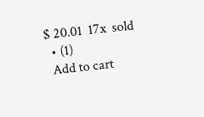$ 20.01  17x  sold
  • (1)
  Add to cart